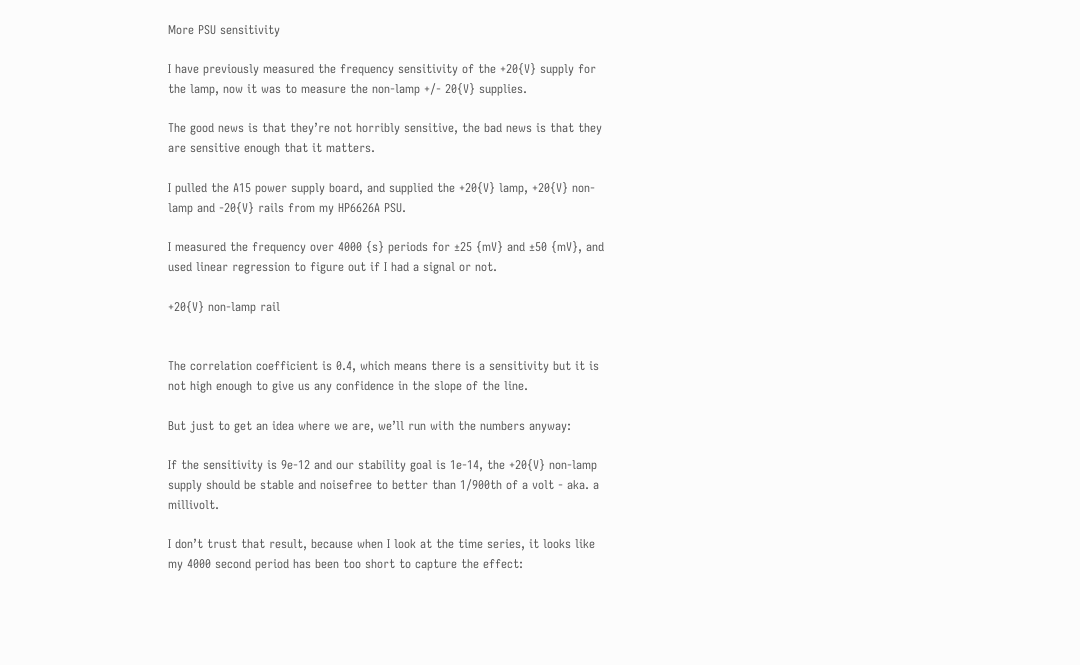More PSU sensitivity

I have previously measured the frequency sensitivity of the +20{V} supply for the lamp, now it was to measure the non-lamp +/- 20{V} supplies.

The good news is that they’re not horribly sensitive, the bad news is that they are sensitive enough that it matters.

I pulled the A15 power supply board, and supplied the +20{V} lamp, +20{V} non-lamp and -20{V} rails from my HP6626A PSU.

I measured the frequency over 4000 {s} periods for ±25 {mV} and ±50 {mV}, and used linear regression to figure out if I had a signal or not.

+20{V} non-lamp rail


The correlation coefficient is 0.4, which means there is a sensitivity but it is not high enough to give us any confidence in the slope of the line.

But just to get an idea where we are, we’ll run with the numbers anyway:

If the sensitivity is 9e-12 and our stability goal is 1e-14, the +20{V} non-lamp supply should be stable and noisefree to better than 1/900th of a volt - aka. a millivolt.

I don’t trust that result, because when I look at the time series, it looks like my 4000 second period has been too short to capture the effect: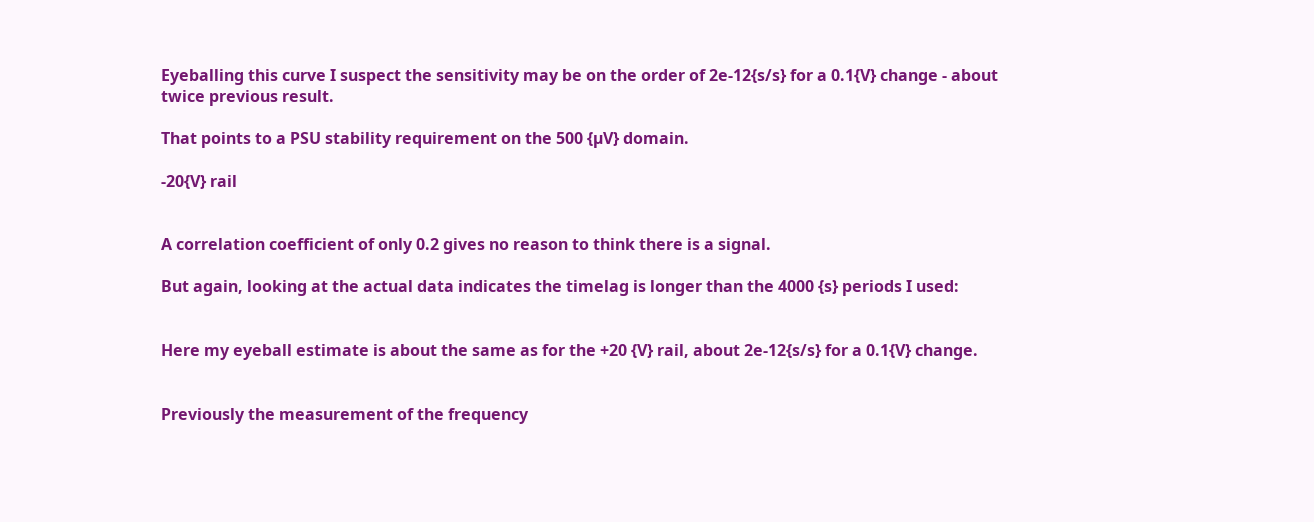Eyeballing this curve I suspect the sensitivity may be on the order of 2e-12{s/s} for a 0.1{V} change - about twice previous result.

That points to a PSU stability requirement on the 500 {µV} domain.

-20{V} rail


A correlation coefficient of only 0.2 gives no reason to think there is a signal.

But again, looking at the actual data indicates the timelag is longer than the 4000 {s} periods I used:


Here my eyeball estimate is about the same as for the +20 {V} rail, about 2e-12{s/s} for a 0.1{V} change.


Previously the measurement of the frequency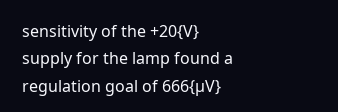sensitivity of the +20{V} supply for the lamp found a regulation goal of 666{µV}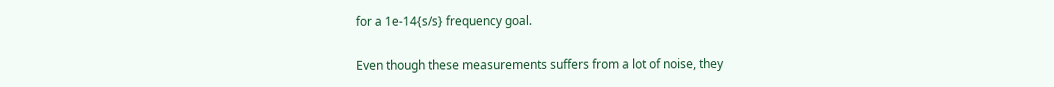for a 1e-14{s/s} frequency goal.

Even though these measurements suffers from a lot of noise, they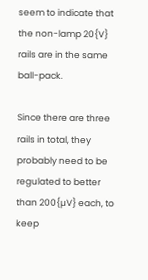seem to indicate that the non-lamp 20{V} rails are in the same ball-pack.

Since there are three rails in total, they probably need to be regulated to better than 200{µV} each, to keep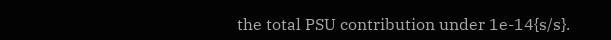the total PSU contribution under 1e-14{s/s}.